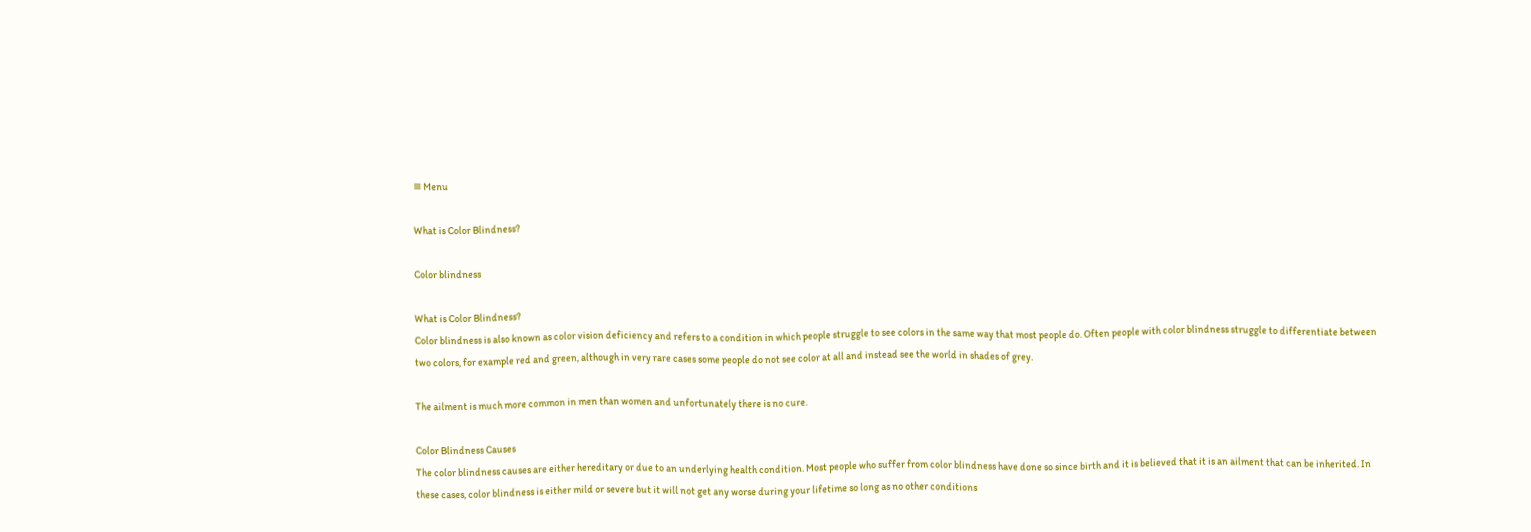≡ Menu

What is Color Blindness?

Color blindness

What is Color Blindness?
Color blindness is also known as color vision deficiency and refers to a condition in which people struggle to see colors in the same way that most people do. Often people with color blindness struggle to differentiate between two colors, for example red and green, although in very rare cases some people do not see color at all and instead see the world in shades of grey.

The ailment is much more common in men than women and unfortunately there is no cure.

Color Blindness Causes
The color blindness causes are either hereditary or due to an underlying health condition. Most people who suffer from color blindness have done so since birth and it is believed that it is an ailment that can be inherited. In these cases, color blindness is either mild or severe but it will not get any worse during your lifetime so long as no other conditions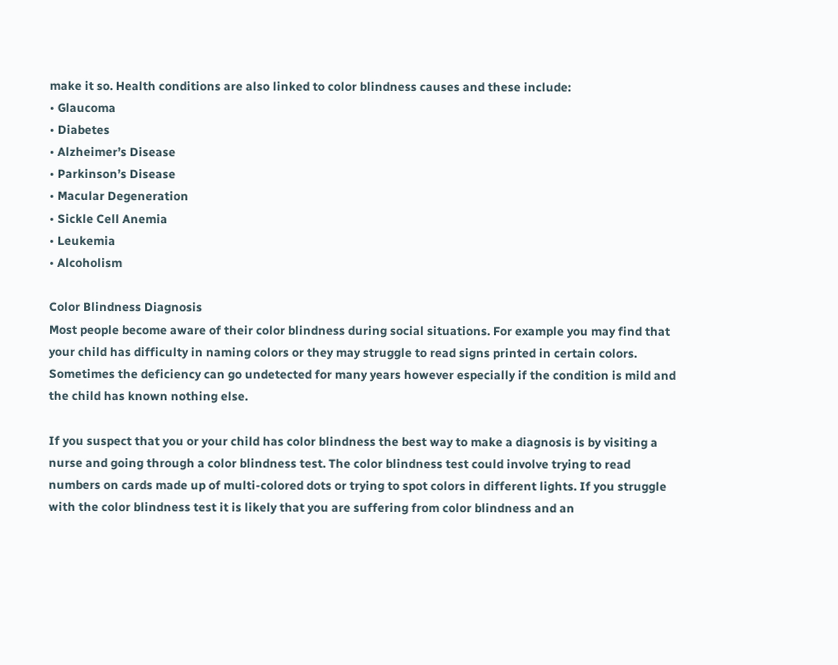make it so. Health conditions are also linked to color blindness causes and these include:
• Glaucoma
• Diabetes
• Alzheimer’s Disease
• Parkinson’s Disease
• Macular Degeneration
• Sickle Cell Anemia
• Leukemia
• Alcoholism

Color Blindness Diagnosis
Most people become aware of their color blindness during social situations. For example you may find that your child has difficulty in naming colors or they may struggle to read signs printed in certain colors. Sometimes the deficiency can go undetected for many years however especially if the condition is mild and the child has known nothing else.

If you suspect that you or your child has color blindness the best way to make a diagnosis is by visiting a nurse and going through a color blindness test. The color blindness test could involve trying to read numbers on cards made up of multi-colored dots or trying to spot colors in different lights. If you struggle with the color blindness test it is likely that you are suffering from color blindness and an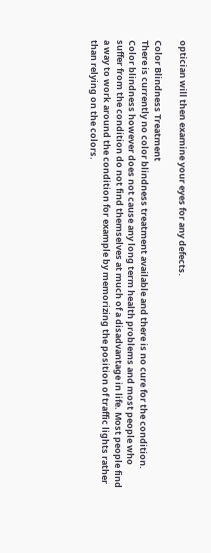optician will then examine your eyes for any defects.

Color Blindness Treatment
There is currently no color blindness treatment available and there is no cure for the condition. Color blindness however does not cause any long term health problems and most people who suffer from the condition do not find themselves at much of a disadvantage in life. Most people find a way to work around the condition for example by memorizing the position of traffic lights rather than relying on the colors.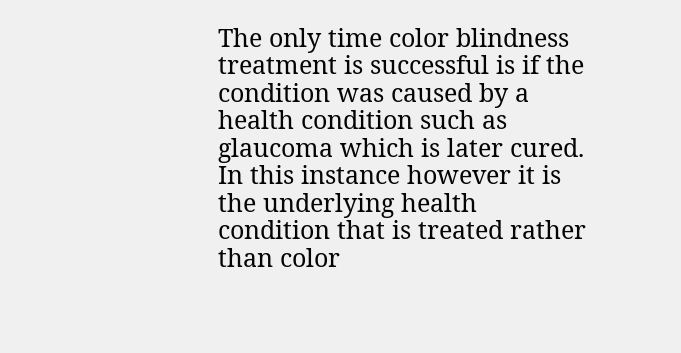The only time color blindness treatment is successful is if the condition was caused by a health condition such as glaucoma which is later cured. In this instance however it is the underlying health condition that is treated rather than color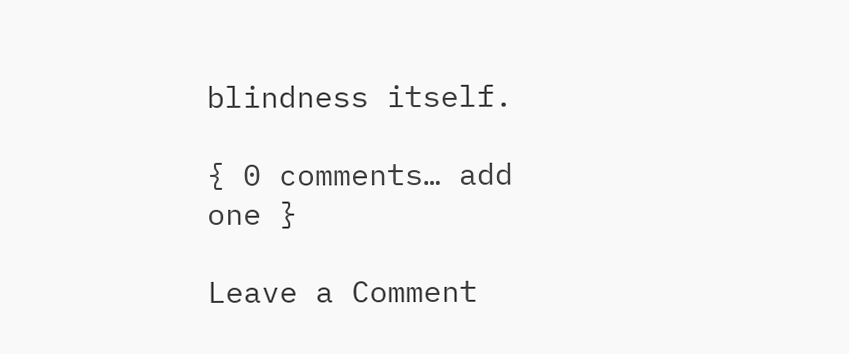blindness itself.

{ 0 comments… add one }

Leave a Comment